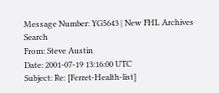Message Number: YG5643 | New FHL Archives Search
From: Steve Austin
Date: 2001-07-19 13:16:00 UTC
Subject: Re: [Ferret-Health-list]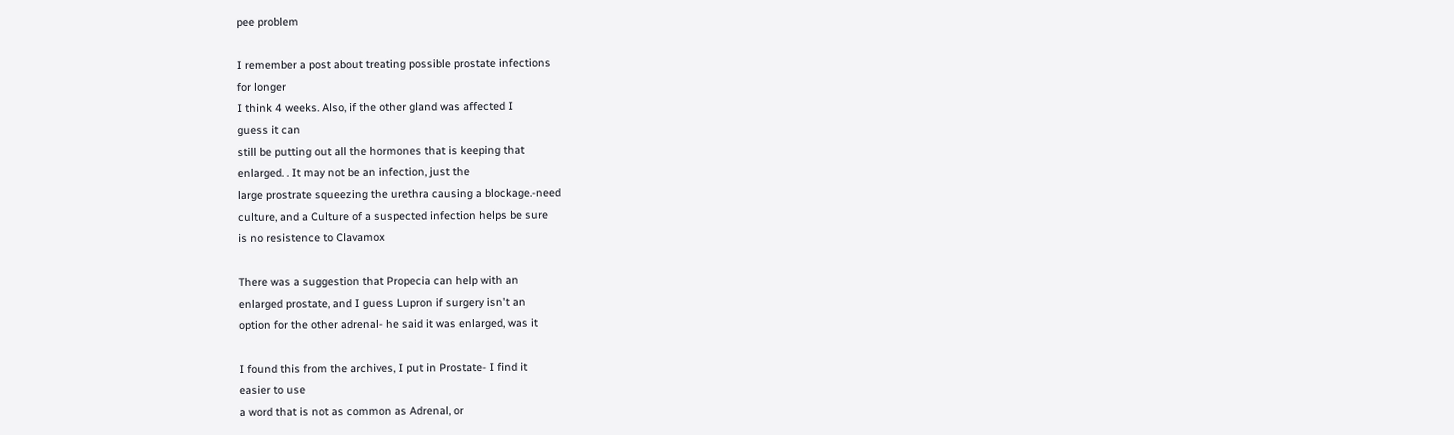pee problem

I remember a post about treating possible prostate infections
for longer
I think 4 weeks. Also, if the other gland was affected I
guess it can
still be putting out all the hormones that is keeping that
enlarged. . It may not be an infection, just the
large prostrate squeezing the urethra causing a blockage.-need
culture, and a Culture of a suspected infection helps be sure
is no resistence to Clavamox

There was a suggestion that Propecia can help with an
enlarged prostate, and I guess Lupron if surgery isn't an
option for the other adrenal- he said it was enlarged, was it

I found this from the archives, I put in Prostate- I find it
easier to use
a word that is not as common as Adrenal, or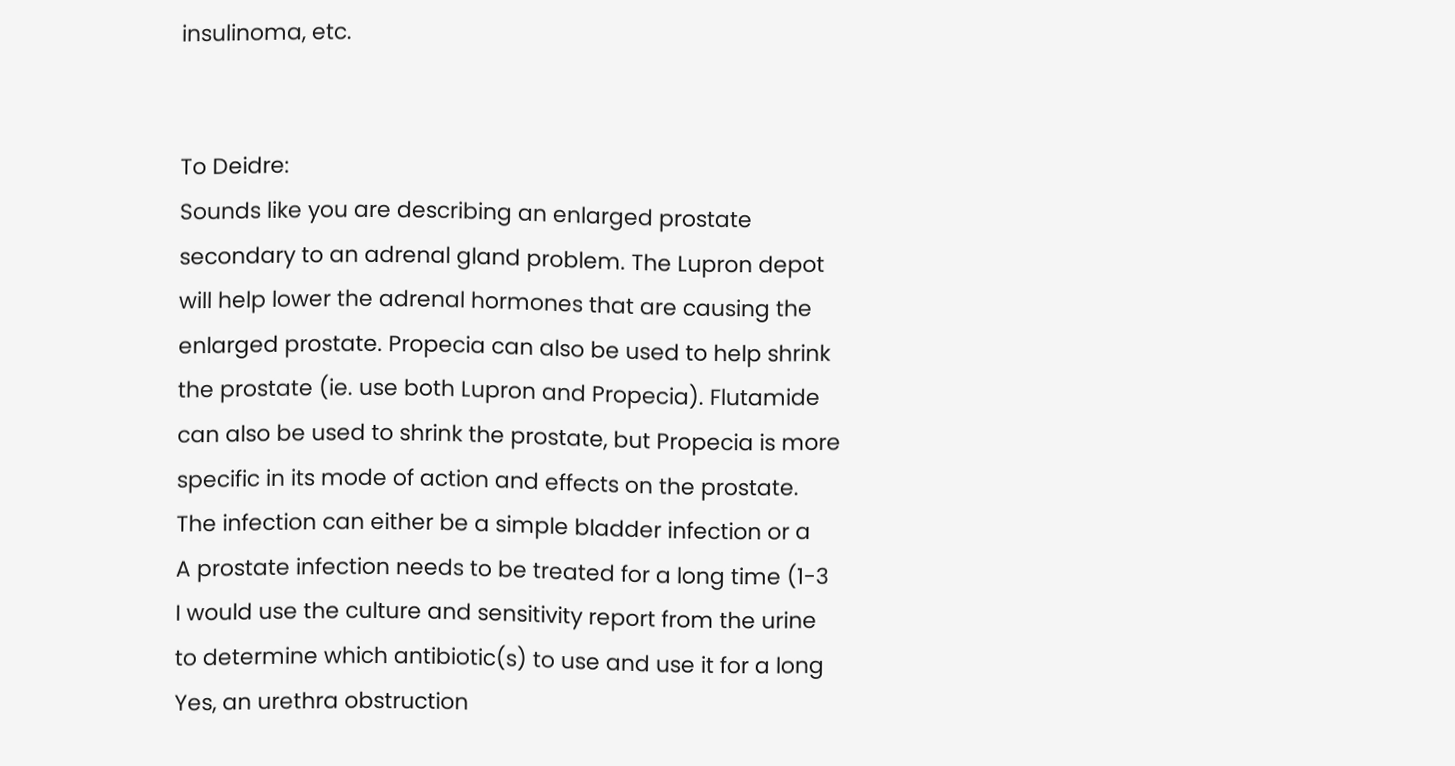insulinoma, etc.


To Deidre:
Sounds like you are describing an enlarged prostate
secondary to an adrenal gland problem. The Lupron depot
will help lower the adrenal hormones that are causing the
enlarged prostate. Propecia can also be used to help shrink
the prostate (ie. use both Lupron and Propecia). Flutamide
can also be used to shrink the prostate, but Propecia is more
specific in its mode of action and effects on the prostate.
The infection can either be a simple bladder infection or a
A prostate infection needs to be treated for a long time (1-3
I would use the culture and sensitivity report from the urine
to determine which antibiotic(s) to use and use it for a long
Yes, an urethra obstruction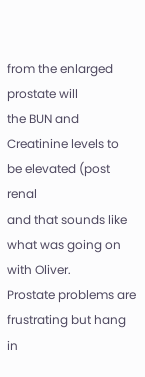from the enlarged prostate will
the BUN and Creatinine levels to be elevated (post renal
and that sounds like what was going on with Oliver.
Prostate problems are frustrating but hang in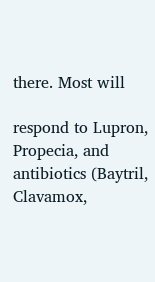there. Most will

respond to Lupron, Propecia, and antibiotics (Baytril,
Clavamox,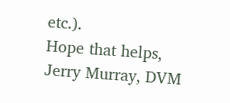etc.).
Hope that helps,
Jerry Murray, DVM